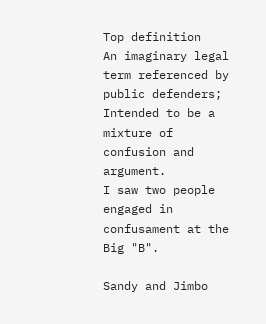Top definition
An imaginary legal term referenced by public defenders; Intended to be a mixture of confusion and argument.
I saw two people engaged in confusament at the Big "B".

Sandy and Jimbo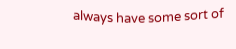always have some sort of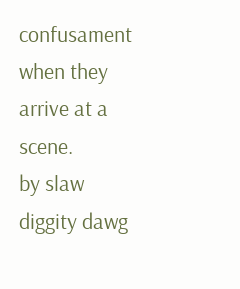confusament when they arrive at a scene.
by slaw diggity dawg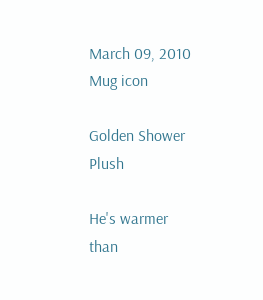March 09, 2010
Mug icon

Golden Shower Plush

He's warmer than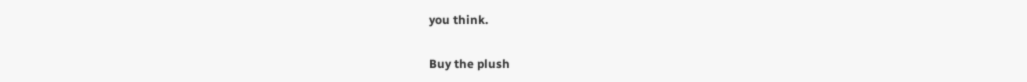you think.

Buy the plush